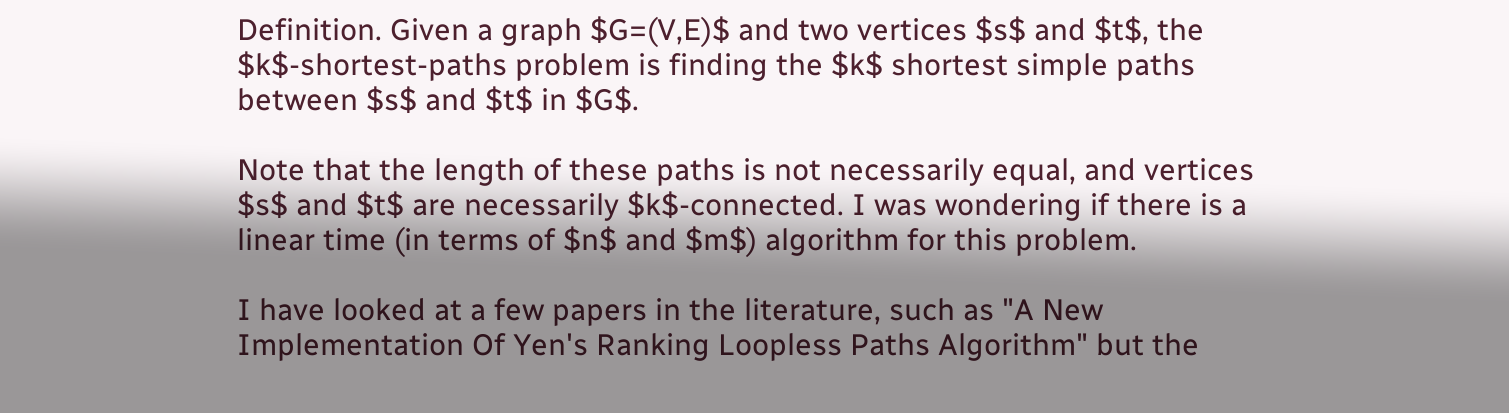Definition. Given a graph $G=(V,E)$ and two vertices $s$ and $t$, the $k$-shortest-paths problem is finding the $k$ shortest simple paths between $s$ and $t$ in $G$.

Note that the length of these paths is not necessarily equal, and vertices $s$ and $t$ are necessarily $k$-connected. I was wondering if there is a linear time (in terms of $n$ and $m$) algorithm for this problem.

I have looked at a few papers in the literature, such as "A New Implementation Of Yen's Ranking Loopless Paths Algorithm" but the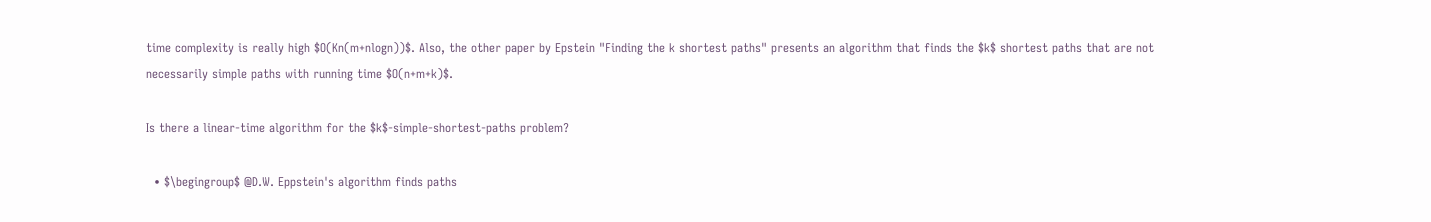time complexity is really high $O(Kn(m+nlogn))$. Also, the other paper by Epstein "Finding the k shortest paths" presents an algorithm that finds the $k$ shortest paths that are not necessarily simple paths with running time $O(n+m+k)$.

Is there a linear-time algorithm for the $k$-simple-shortest-paths problem?

  • $\begingroup$ @D.W. Eppstein's algorithm finds paths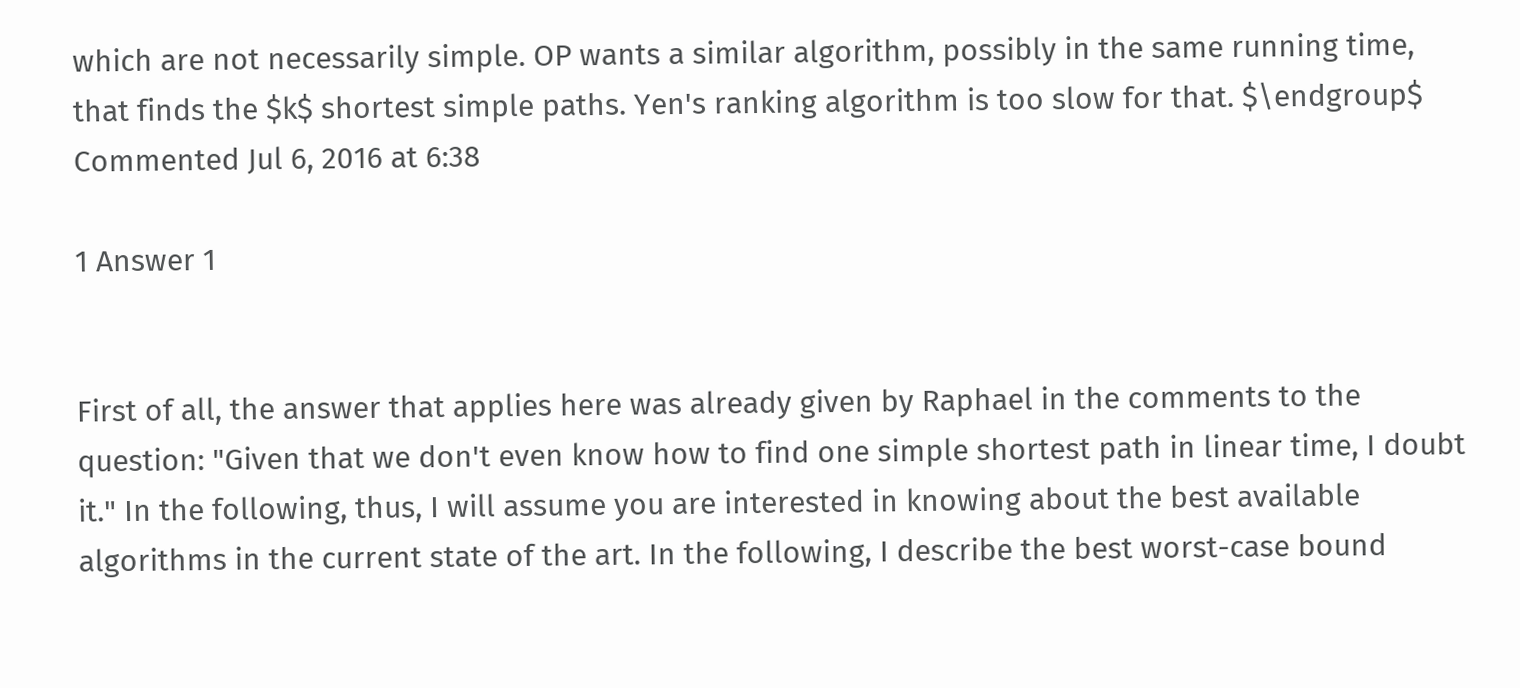which are not necessarily simple. OP wants a similar algorithm, possibly in the same running time, that finds the $k$ shortest simple paths. Yen's ranking algorithm is too slow for that. $\endgroup$ Commented Jul 6, 2016 at 6:38

1 Answer 1


First of all, the answer that applies here was already given by Raphael in the comments to the question: "Given that we don't even know how to find one simple shortest path in linear time, I doubt it." In the following, thus, I will assume you are interested in knowing about the best available algorithms in the current state of the art. In the following, I describe the best worst-case bound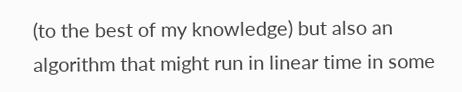(to the best of my knowledge) but also an algorithm that might run in linear time in some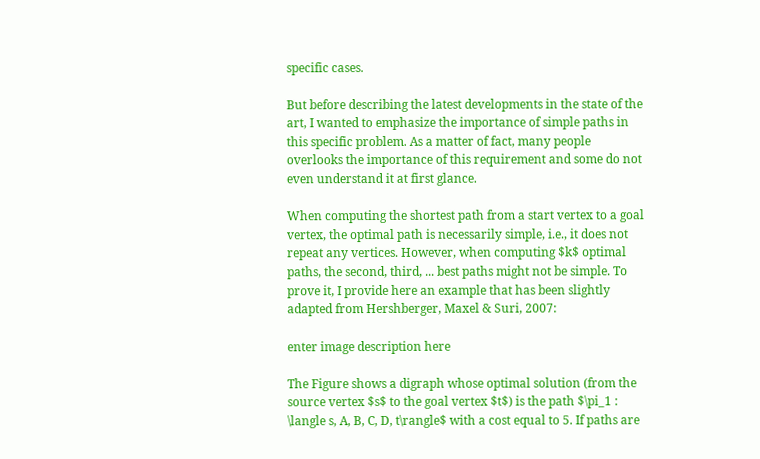specific cases.

But before describing the latest developments in the state of the art, I wanted to emphasize the importance of simple paths in this specific problem. As a matter of fact, many people overlooks the importance of this requirement and some do not even understand it at first glance.

When computing the shortest path from a start vertex to a goal vertex, the optimal path is necessarily simple, i.e., it does not repeat any vertices. However, when computing $k$ optimal paths, the second, third, ... best paths might not be simple. To prove it, I provide here an example that has been slightly adapted from Hershberger, Maxel & Suri, 2007:

enter image description here

The Figure shows a digraph whose optimal solution (from the source vertex $s$ to the goal vertex $t$) is the path $\pi_1 : \langle s, A, B, C, D, t\rangle$ with a cost equal to 5. If paths are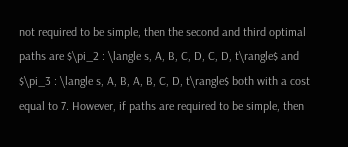not required to be simple, then the second and third optimal paths are $\pi_2 : \langle s, A, B, C, D, C, D, t\rangle$ and $\pi_3 : \langle s, A, B, A, B, C, D, t\rangle$ both with a cost equal to 7. However, if paths are required to be simple, then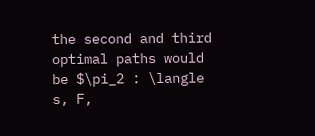the second and third optimal paths would be $\pi_2 : \langle s, F,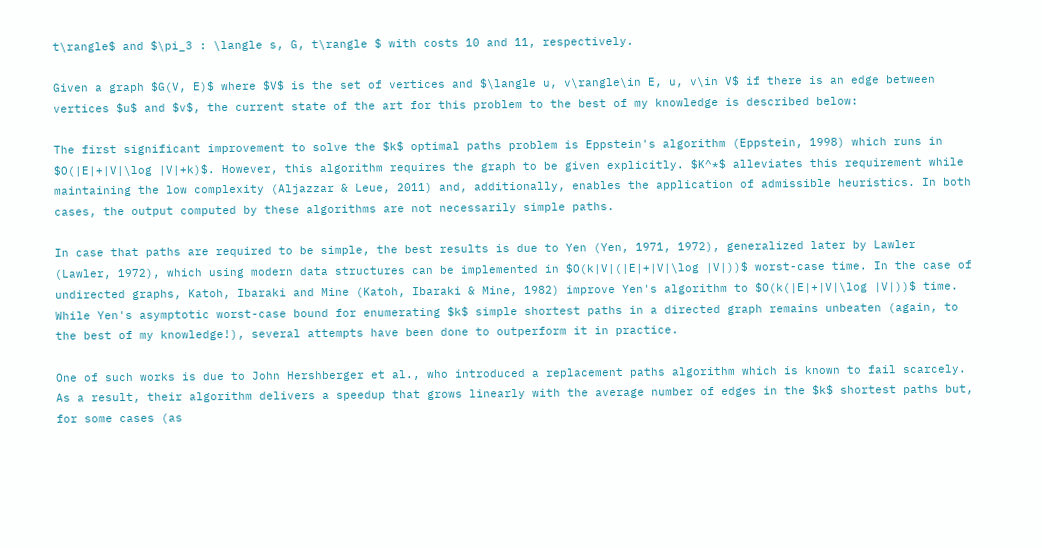t\rangle$ and $\pi_3 : \langle s, G, t\rangle $ with costs 10 and 11, respectively.

Given a graph $G(V, E)$ where $V$ is the set of vertices and $\langle u, v\rangle\in E, u, v\in V$ if there is an edge between vertices $u$ and $v$, the current state of the art for this problem to the best of my knowledge is described below:

The first significant improvement to solve the $k$ optimal paths problem is Eppstein's algorithm (Eppstein, 1998) which runs in $O(|E|+|V|\log |V|+k)$. However, this algorithm requires the graph to be given explicitly. $K^*$ alleviates this requirement while maintaining the low complexity (Aljazzar & Leue, 2011) and, additionally, enables the application of admissible heuristics. In both cases, the output computed by these algorithms are not necessarily simple paths.

In case that paths are required to be simple, the best results is due to Yen (Yen, 1971, 1972), generalized later by Lawler (Lawler, 1972), which using modern data structures can be implemented in $O(k|V|(|E|+|V|\log |V|))$ worst-case time. In the case of undirected graphs, Katoh, Ibaraki and Mine (Katoh, Ibaraki & Mine, 1982) improve Yen's algorithm to $O(k(|E|+|V|\log |V|))$ time. While Yen's asymptotic worst-case bound for enumerating $k$ simple shortest paths in a directed graph remains unbeaten (again, to the best of my knowledge!), several attempts have been done to outperform it in practice.

One of such works is due to John Hershberger et al., who introduced a replacement paths algorithm which is known to fail scarcely. As a result, their algorithm delivers a speedup that grows linearly with the average number of edges in the $k$ shortest paths but, for some cases (as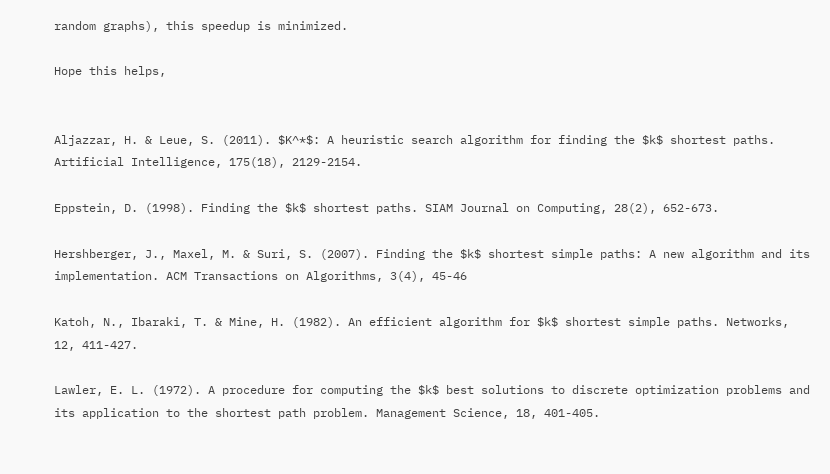random graphs), this speedup is minimized.

Hope this helps,


Aljazzar, H. & Leue, S. (2011). $K^*$: A heuristic search algorithm for finding the $k$ shortest paths. Artificial Intelligence, 175(18), 2129-2154.

Eppstein, D. (1998). Finding the $k$ shortest paths. SIAM Journal on Computing, 28(2), 652-673.

Hershberger, J., Maxel, M. & Suri, S. (2007). Finding the $k$ shortest simple paths: A new algorithm and its implementation. ACM Transactions on Algorithms, 3(4), 45-46

Katoh, N., Ibaraki, T. & Mine, H. (1982). An efficient algorithm for $k$ shortest simple paths. Networks, 12, 411-427.

Lawler, E. L. (1972). A procedure for computing the $k$ best solutions to discrete optimization problems and its application to the shortest path problem. Management Science, 18, 401-405.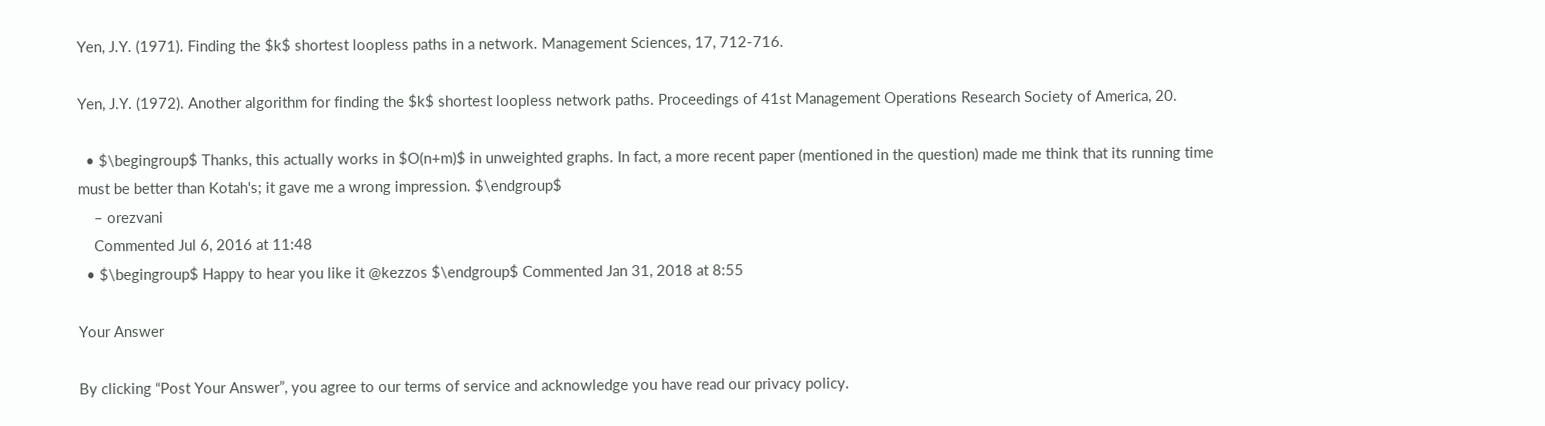Yen, J.Y. (1971). Finding the $k$ shortest loopless paths in a network. Management Sciences, 17, 712-716.

Yen, J.Y. (1972). Another algorithm for finding the $k$ shortest loopless network paths. Proceedings of 41st Management Operations Research Society of America, 20.

  • $\begingroup$ Thanks, this actually works in $O(n+m)$ in unweighted graphs. In fact, a more recent paper (mentioned in the question) made me think that its running time must be better than Kotah's; it gave me a wrong impression. $\endgroup$
    – orezvani
    Commented Jul 6, 2016 at 11:48
  • $\begingroup$ Happy to hear you like it @kezzos $\endgroup$ Commented Jan 31, 2018 at 8:55

Your Answer

By clicking “Post Your Answer”, you agree to our terms of service and acknowledge you have read our privacy policy.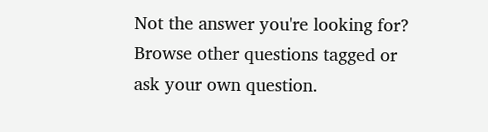Not the answer you're looking for? Browse other questions tagged or ask your own question.